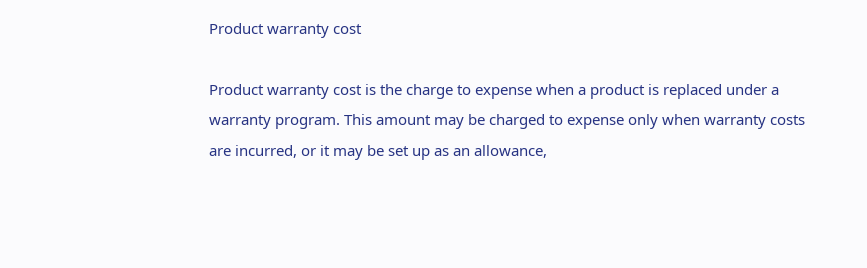Product warranty cost

Product warranty cost is the charge to expense when a product is replaced under a warranty program. This amount may be charged to expense only when warranty costs are incurred, or it may be set up as an allowance,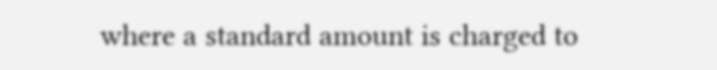where a standard amount is charged to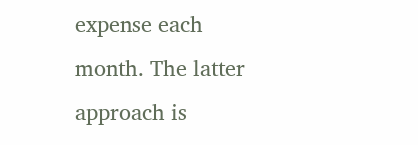expense each month. The latter approach is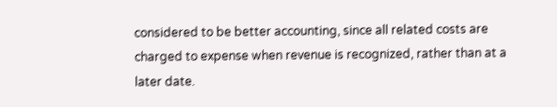considered to be better accounting, since all related costs are charged to expense when revenue is recognized, rather than at a later date.